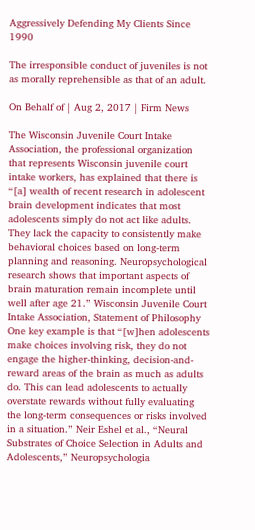Aggressively Defending My Clients Since 1990

The irresponsible conduct of juveniles is not as morally reprehensible as that of an adult.

On Behalf of | Aug 2, 2017 | Firm News

The Wisconsin Juvenile Court Intake Association, the professional organization that represents Wisconsin juvenile court intake workers, has explained that there is “[a] wealth of recent research in adolescent brain development indicates that most adolescents simply do not act like adults. They lack the capacity to consistently make behavioral choices based on long-term planning and reasoning. Neuropsychological research shows that important aspects of brain maturation remain incomplete until well after age 21.” Wisconsin Juvenile Court Intake Association, Statement of Philosophy One key example is that “[w]hen adolescents make choices involving risk, they do not engage the higher-thinking, decision-and-reward areas of the brain as much as adults do. This can lead adolescents to actually overstate rewards without fully evaluating the long-term consequences or risks involved in a situation.” Neir Eshel et al., “Neural Substrates of Choice Selection in Adults and Adolescents,” Neuropsychologia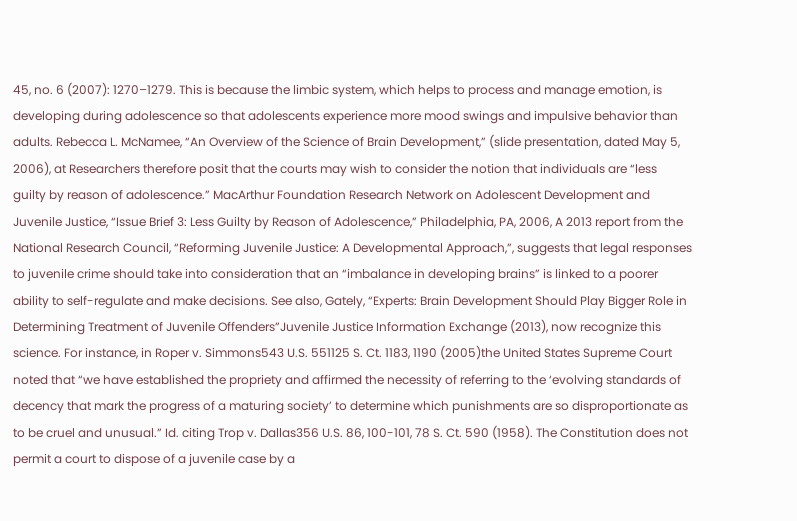45, no. 6 (2007): 1270–1279. This is because the limbic system, which helps to process and manage emotion, is developing during adolescence so that adolescents experience more mood swings and impulsive behavior than adults. Rebecca L. McNamee, “An Overview of the Science of Brain Development,” (slide presentation, dated May 5, 2006), at Researchers therefore posit that the courts may wish to consider the notion that individuals are “less guilty by reason of adolescence.” MacArthur Foundation Research Network on Adolescent Development and Juvenile Justice, “Issue Brief 3: Less Guilty by Reason of Adolescence,” Philadelphia, PA, 2006, A 2013 report from the National Research Council, “Reforming Juvenile Justice: A Developmental Approach,”, suggests that legal responses to juvenile crime should take into consideration that an “imbalance in developing brains” is linked to a poorer ability to self-regulate and make decisions. See also, Gately, “Experts: Brain Development Should Play Bigger Role in Determining Treatment of Juvenile Offenders”Juvenile Justice Information Exchange (2013), now recognize this science. For instance, in Roper v. Simmons543 U.S. 551125 S. Ct. 1183, 1190 (2005)the United States Supreme Court noted that “we have established the propriety and affirmed the necessity of referring to the ‘evolving standards of decency that mark the progress of a maturing society’ to determine which punishments are so disproportionate as to be cruel and unusual.” Id. citing Trop v. Dallas356 U.S. 86, 100-101, 78 S. Ct. 590 (1958). The Constitution does not permit a court to dispose of a juvenile case by a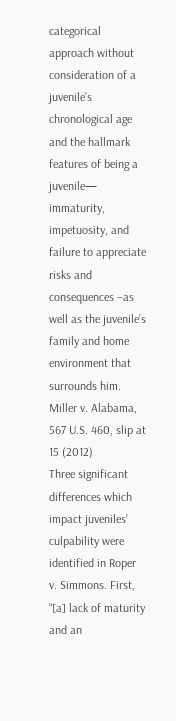categorical approach without consideration of a juvenile’s chronological age and the hallmark features of being a juvenile— immaturity, impetuosity, and failure to appreciate risks and consequences –as well as the juvenile’s family and home environment that surrounds him. Miller v. Alabama, 567 U.S. 460, slip at 15 (2012)
Three significant differences which impact juveniles’ culpability were identified in Roper v. Simmons. First, “[a] lack of maturity and an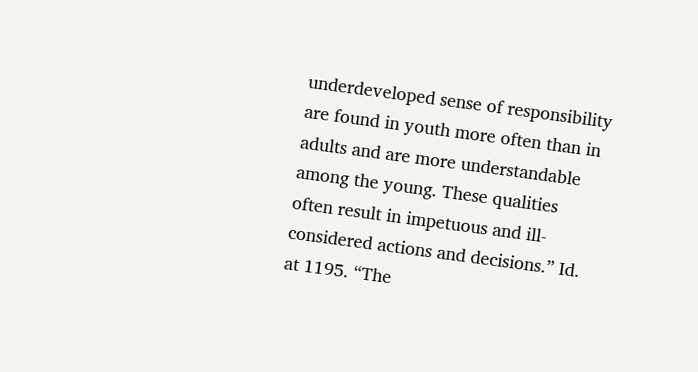underdeveloped sense of responsibility are found in youth more often than in adults and are more understandable among the young. These qualities often result in impetuous and ill-considered actions and decisions.” Id. at 1195. “The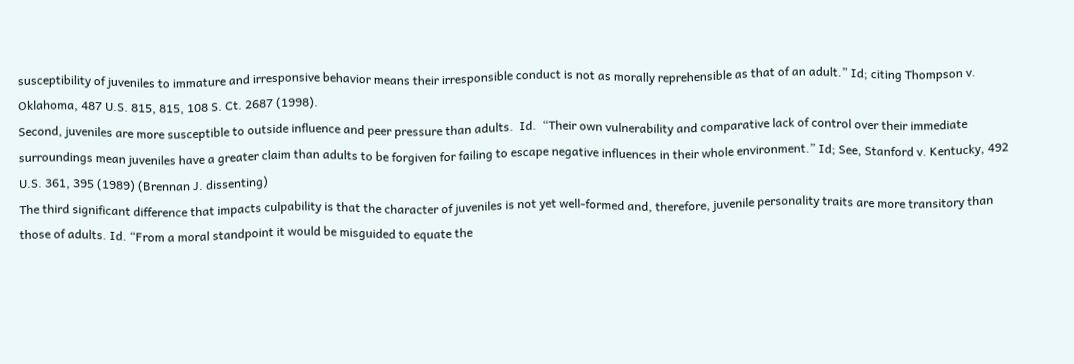susceptibility of juveniles to immature and irresponsive behavior means their irresponsible conduct is not as morally reprehensible as that of an adult.” Id; citing Thompson v. Oklahoma, 487 U.S. 815, 815, 108 S. Ct. 2687 (1998).
Second, juveniles are more susceptible to outside influence and peer pressure than adults.  Id.  “Their own vulnerability and comparative lack of control over their immediate surroundings mean juveniles have a greater claim than adults to be forgiven for failing to escape negative influences in their whole environment.” Id; See, Stanford v. Kentucky, 492 U.S. 361, 395 (1989) (Brennan J. dissenting)
The third significant difference that impacts culpability is that the character of juveniles is not yet well-formed and, therefore, juvenile personality traits are more transitory than those of adults. Id. “From a moral standpoint it would be misguided to equate the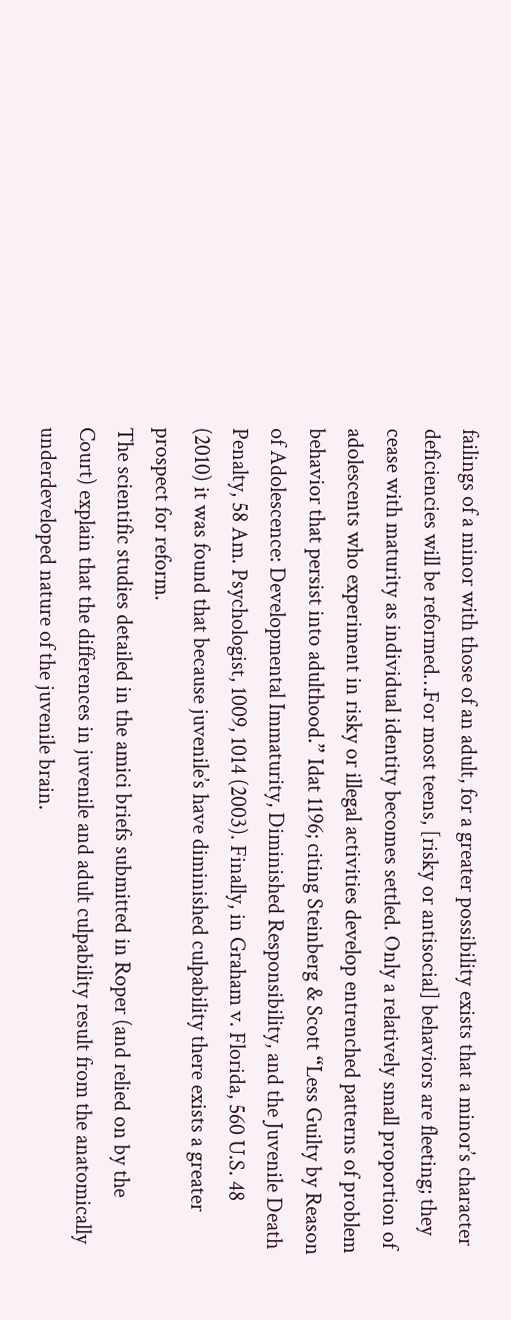failings of a minor with those of an adult, for a greater possibility exists that a minor’s character deficiencies will be reformed…For most teens, [risky or antisocial] behaviors are fleeting; they cease with maturity as individual identity becomes settled. Only a relatively small proportion of adolescents who experiment in risky or illegal activities develop entrenched patterns of problem behavior that persist into adulthood.” Idat 1196; citing Steinberg & Scott “Less Guilty by Reason of Adolescence: Developmental Immaturity, Diminished Responsibility, and the Juvenile Death Penalty, 58 Am. Psychologist, 1009, 1014 (2003). Finally, in Graham v. Florida, 560 U.S. 48 (2010) it was found that because juvenile’s have diminished culpability there exists a greater prospect for reform.
The scientific studies detailed in the amici briefs submitted in Roper (and relied on by the Court) explain that the differences in juvenile and adult culpability result from the anatomically underdeveloped nature of the juvenile brain.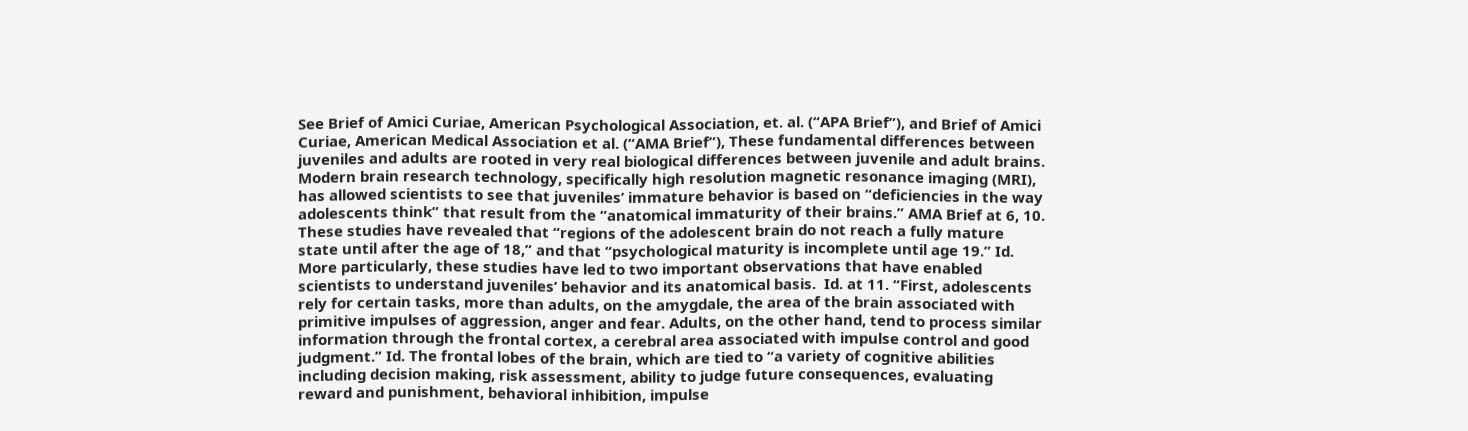See Brief of Amici Curiae, American Psychological Association, et. al. (“APA Brief”), and Brief of Amici Curiae, American Medical Association et al. (“AMA Brief”), These fundamental differences between juveniles and adults are rooted in very real biological differences between juvenile and adult brains. Modern brain research technology, specifically high resolution magnetic resonance imaging (MRI), has allowed scientists to see that juveniles’ immature behavior is based on “deficiencies in the way adolescents think” that result from the “anatomical immaturity of their brains.” AMA Brief at 6, 10. These studies have revealed that “regions of the adolescent brain do not reach a fully mature state until after the age of 18,” and that “psychological maturity is incomplete until age 19.” Id.
More particularly, these studies have led to two important observations that have enabled scientists to understand juveniles’ behavior and its anatomical basis.  Id. at 11. “First, adolescents rely for certain tasks, more than adults, on the amygdale, the area of the brain associated with primitive impulses of aggression, anger and fear. Adults, on the other hand, tend to process similar information through the frontal cortex, a cerebral area associated with impulse control and good judgment.” Id. The frontal lobes of the brain, which are tied to “a variety of cognitive abilities including decision making, risk assessment, ability to judge future consequences, evaluating reward and punishment, behavioral inhibition, impulse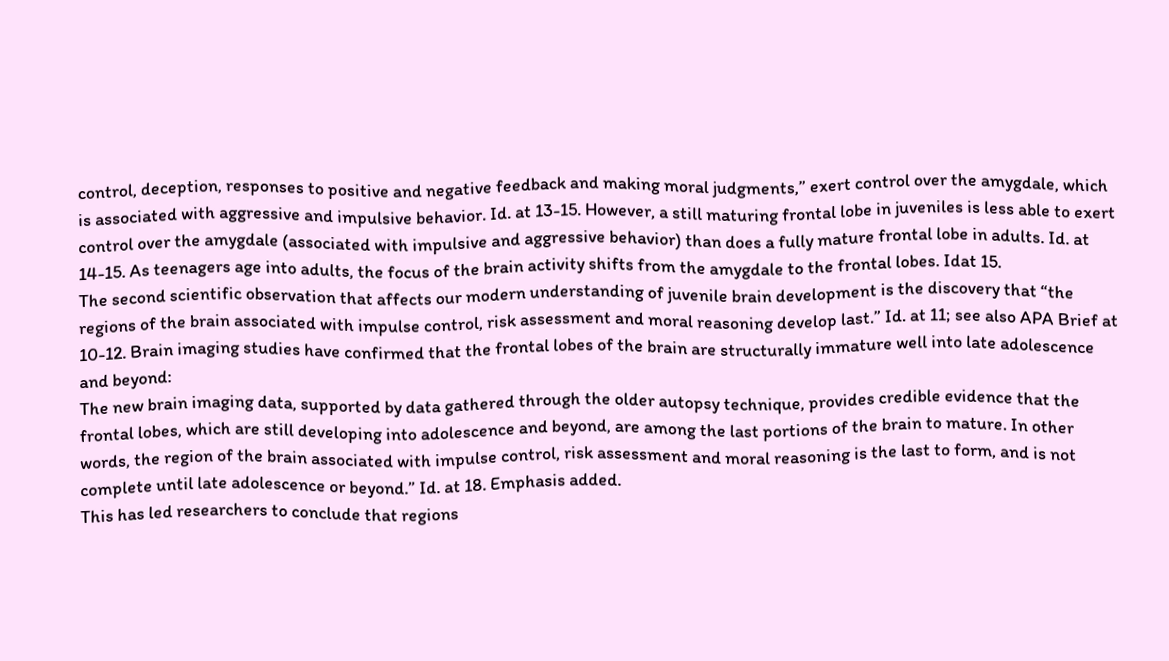control, deception, responses to positive and negative feedback and making moral judgments,” exert control over the amygdale, which is associated with aggressive and impulsive behavior. Id. at 13-15. However, a still maturing frontal lobe in juveniles is less able to exert control over the amygdale (associated with impulsive and aggressive behavior) than does a fully mature frontal lobe in adults. Id. at 14-15. As teenagers age into adults, the focus of the brain activity shifts from the amygdale to the frontal lobes. Idat 15.
The second scientific observation that affects our modern understanding of juvenile brain development is the discovery that “the regions of the brain associated with impulse control, risk assessment and moral reasoning develop last.” Id. at 11; see also APA Brief at 10-12. Brain imaging studies have confirmed that the frontal lobes of the brain are structurally immature well into late adolescence and beyond:
The new brain imaging data, supported by data gathered through the older autopsy technique, provides credible evidence that the frontal lobes, which are still developing into adolescence and beyond, are among the last portions of the brain to mature. In other words, the region of the brain associated with impulse control, risk assessment and moral reasoning is the last to form, and is not complete until late adolescence or beyond.” Id. at 18. Emphasis added.
This has led researchers to conclude that regions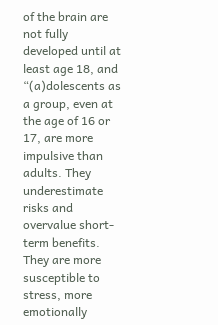of the brain are not fully developed until at least age 18, and “(a)dolescents as a group, even at the age of 16 or 17, are more impulsive than adults. They underestimate risks and overvalue short-term benefits. They are more susceptible to stress, more emotionally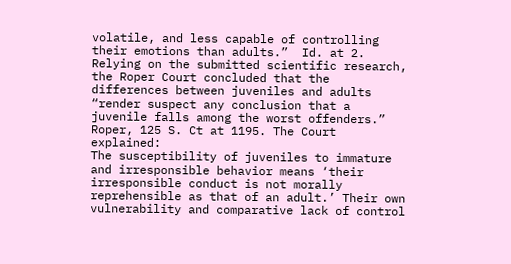volatile, and less capable of controlling their emotions than adults.”  Id. at 2.
Relying on the submitted scientific research, the Roper Court concluded that the differences between juveniles and adults “render suspect any conclusion that a juvenile falls among the worst offenders.”  Roper, 125 S. Ct at 1195. The Court explained:
The susceptibility of juveniles to immature and irresponsible behavior means ‘their irresponsible conduct is not morally reprehensible as that of an adult.’ Their own vulnerability and comparative lack of control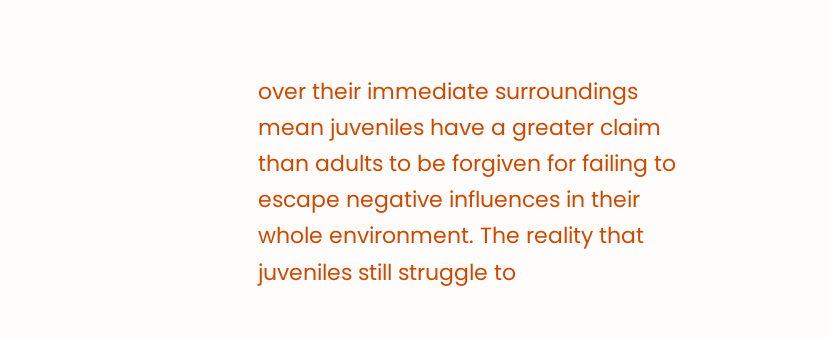over their immediate surroundings mean juveniles have a greater claim than adults to be forgiven for failing to escape negative influences in their whole environment. The reality that juveniles still struggle to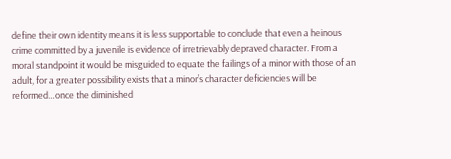define their own identity means it is less supportable to conclude that even a heinous crime committed by a juvenile is evidence of irretrievably depraved character. From a moral standpoint it would be misguided to equate the failings of a minor with those of an adult, for a greater possibility exists that a minor’s character deficiencies will be reformed…once the diminished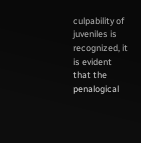culpability of juveniles is recognized, it is evident that the penalogical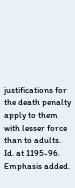justifications for the death penalty apply to them with lesser force than to adults. Id. at 1195-96. Emphasis added.